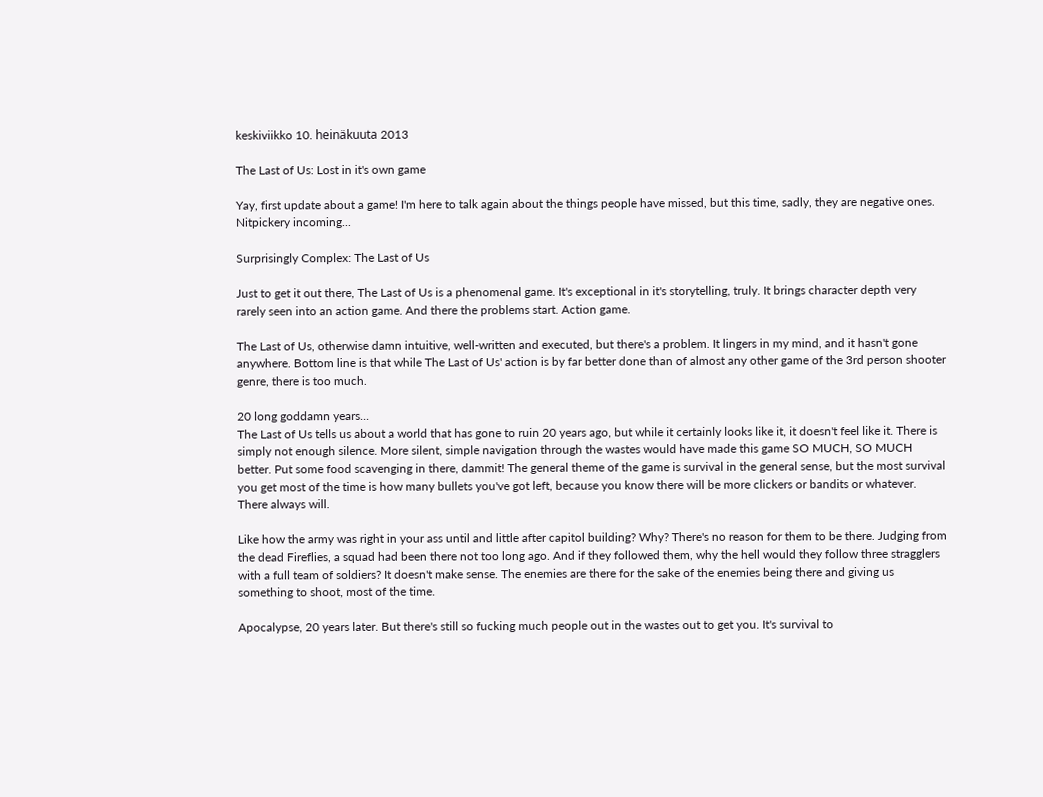keskiviikko 10. heinäkuuta 2013

The Last of Us: Lost in it's own game

Yay, first update about a game! I'm here to talk again about the things people have missed, but this time, sadly, they are negative ones. Nitpickery incoming...

Surprisingly Complex: The Last of Us

Just to get it out there, The Last of Us is a phenomenal game. It's exceptional in it's storytelling, truly. It brings character depth very rarely seen into an action game. And there the problems start. Action game.

The Last of Us, otherwise damn intuitive, well-written and executed, but there's a problem. It lingers in my mind, and it hasn't gone anywhere. Bottom line is that while The Last of Us' action is by far better done than of almost any other game of the 3rd person shooter genre, there is too much.

20 long goddamn years...
The Last of Us tells us about a world that has gone to ruin 20 years ago, but while it certainly looks like it, it doesn't feel like it. There is simply not enough silence. More silent, simple navigation through the wastes would have made this game SO MUCH, SO MUCH better. Put some food scavenging in there, dammit! The general theme of the game is survival in the general sense, but the most survival you get most of the time is how many bullets you've got left, because you know there will be more clickers or bandits or whatever. There always will.

Like how the army was right in your ass until and little after capitol building? Why? There's no reason for them to be there. Judging from the dead Fireflies, a squad had been there not too long ago. And if they followed them, why the hell would they follow three stragglers with a full team of soldiers? It doesn't make sense. The enemies are there for the sake of the enemies being there and giving us something to shoot, most of the time.

Apocalypse, 20 years later. But there's still so fucking much people out in the wastes out to get you. It's survival to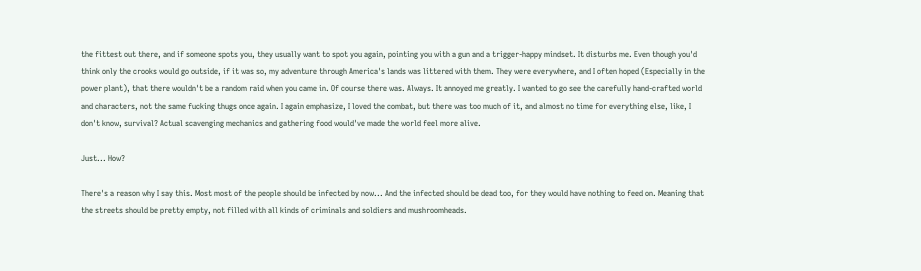the fittest out there, and if someone spots you, they usually want to spot you again, pointing you with a gun and a trigger-happy mindset. It disturbs me. Even though you'd think only the crooks would go outside, if it was so, my adventure through America's lands was littered with them. They were everywhere, and I often hoped (Especially in the power plant), that there wouldn't be a random raid when you came in. Of course there was. Always. It annoyed me greatly. I wanted to go see the carefully hand-crafted world and characters, not the same fucking thugs once again. I again emphasize, I loved the combat, but there was too much of it, and almost no time for everything else, like, I don't know, survival? Actual scavenging mechanics and gathering food would've made the world feel more alive.

Just... How?

There's a reason why I say this. Most most of the people should be infected by now... And the infected should be dead too, for they would have nothing to feed on. Meaning that the streets should be pretty empty, not filled with all kinds of criminals and soldiers and mushroomheads.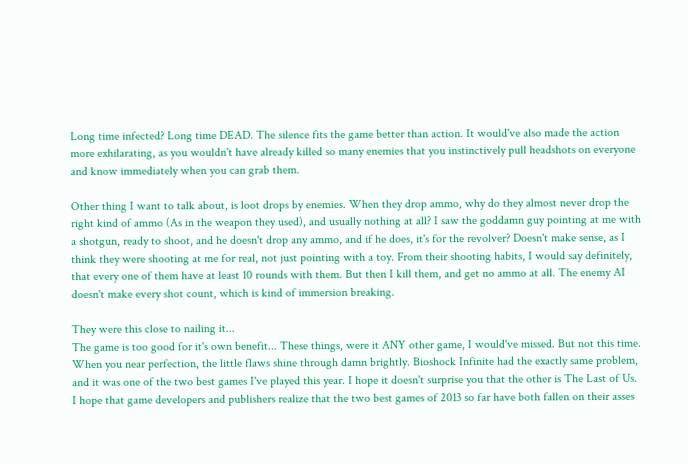Long time infected? Long time DEAD. The silence fits the game better than action. It would've also made the action more exhilarating, as you wouldn't have already killed so many enemies that you instinctively pull headshots on everyone and know immediately when you can grab them.

Other thing I want to talk about, is loot drops by enemies. When they drop ammo, why do they almost never drop the right kind of ammo (As in the weapon they used), and usually nothing at all? I saw the goddamn guy pointing at me with a shotgun, ready to shoot, and he doesn't drop any ammo, and if he does, it's for the revolver? Doesn't make sense, as I think they were shooting at me for real, not just pointing with a toy. From their shooting habits, I would say definitely, that every one of them have at least 10 rounds with them. But then I kill them, and get no ammo at all. The enemy AI doesn't make every shot count, which is kind of immersion breaking.

They were this close to nailing it...
The game is too good for it's own benefit... These things, were it ANY other game, I would've missed. But not this time. When you near perfection, the little flaws shine through damn brightly. Bioshock Infinite had the exactly same problem, and it was one of the two best games I've played this year. I hope it doesn't surprise you that the other is The Last of Us. I hope that game developers and publishers realize that the two best games of 2013 so far have both fallen on their asses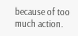because of too much action.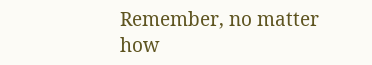Remember, no matter how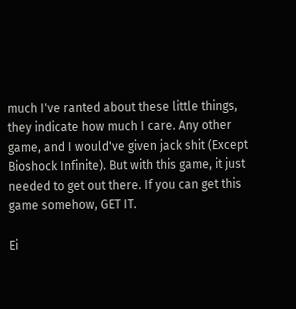much I've ranted about these little things, they indicate how much I care. Any other game, and I would've given jack shit (Except Bioshock Infinite). But with this game, it just needed to get out there. If you can get this game somehow, GET IT.

Ei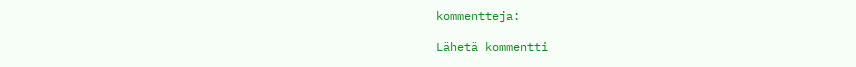kommentteja:

Lähetä kommentti